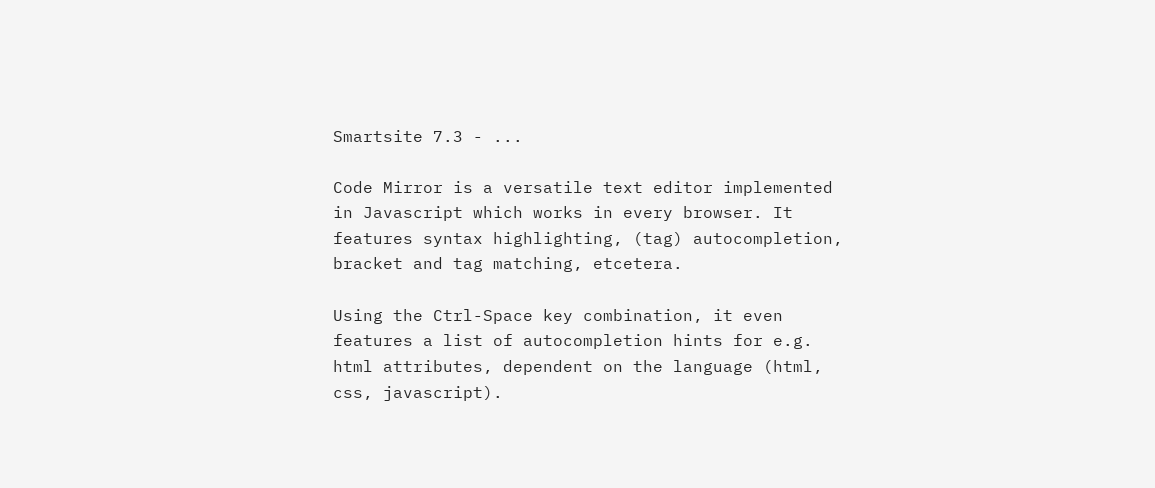Smartsite 7.3 - ...

Code Mirror is a versatile text editor implemented in Javascript which works in every browser. It features syntax highlighting, (tag) autocompletion, bracket and tag matching, etcetera.

Using the Ctrl-Space key combination, it even features a list of autocompletion hints for e.g. html attributes, dependent on the language (html, css, javascript).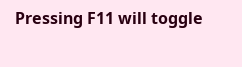Pressing F11 will toggle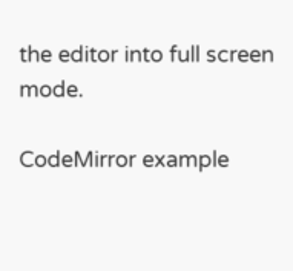the editor into full screen mode.

CodeMirror example